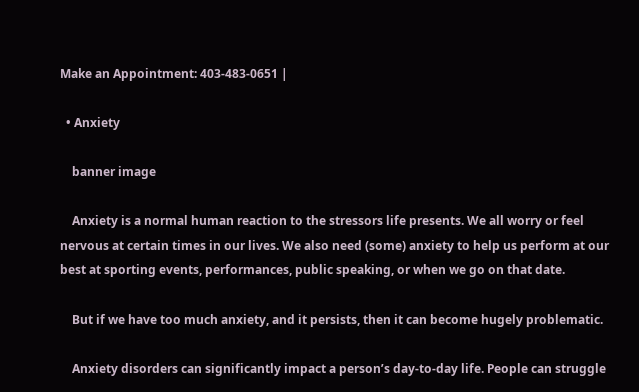Make an Appointment: 403-483-0651 |

  • Anxiety

    banner image

    Anxiety is a normal human reaction to the stressors life presents. We all worry or feel nervous at certain times in our lives. We also need (some) anxiety to help us perform at our best at sporting events, performances, public speaking, or when we go on that date.

    But if we have too much anxiety, and it persists, then it can become hugely problematic.

    Anxiety disorders can significantly impact a person’s day-to-day life. People can struggle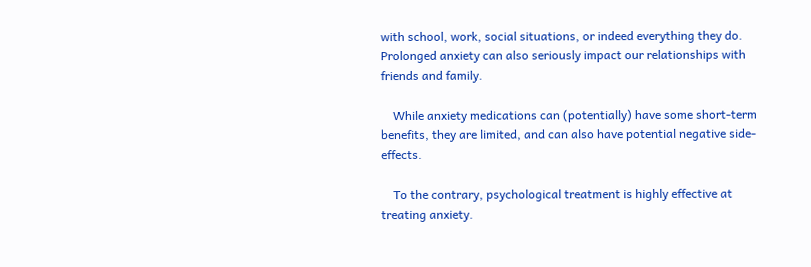with school, work, social situations, or indeed everything they do. Prolonged anxiety can also seriously impact our relationships with friends and family.

    While anxiety medications can (potentially) have some short-term benefits, they are limited, and can also have potential negative side-effects.

    To the contrary, psychological treatment is highly effective at treating anxiety.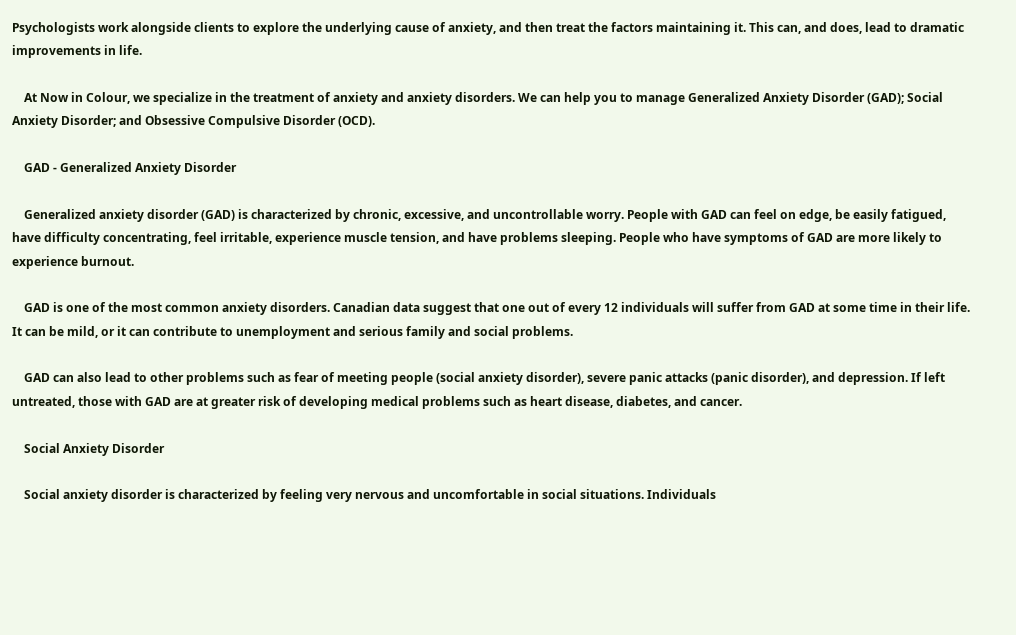Psychologists work alongside clients to explore the underlying cause of anxiety, and then treat the factors maintaining it. This can, and does, lead to dramatic improvements in life.

    At Now in Colour, we specialize in the treatment of anxiety and anxiety disorders. We can help you to manage Generalized Anxiety Disorder (GAD); Social Anxiety Disorder; and Obsessive Compulsive Disorder (OCD).

    GAD - Generalized Anxiety Disorder

    Generalized anxiety disorder (GAD) is characterized by chronic, excessive, and uncontrollable worry. People with GAD can feel on edge, be easily fatigued, have difficulty concentrating, feel irritable, experience muscle tension, and have problems sleeping. People who have symptoms of GAD are more likely to experience burnout.

    GAD is one of the most common anxiety disorders. Canadian data suggest that one out of every 12 individuals will suffer from GAD at some time in their life. It can be mild, or it can contribute to unemployment and serious family and social problems.

    GAD can also lead to other problems such as fear of meeting people (social anxiety disorder), severe panic attacks (panic disorder), and depression. If left untreated, those with GAD are at greater risk of developing medical problems such as heart disease, diabetes, and cancer.

    Social Anxiety Disorder

    Social anxiety disorder is characterized by feeling very nervous and uncomfortable in social situations. Individuals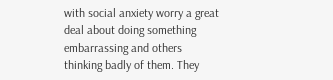with social anxiety worry a great deal about doing something embarrassing and others thinking badly of them. They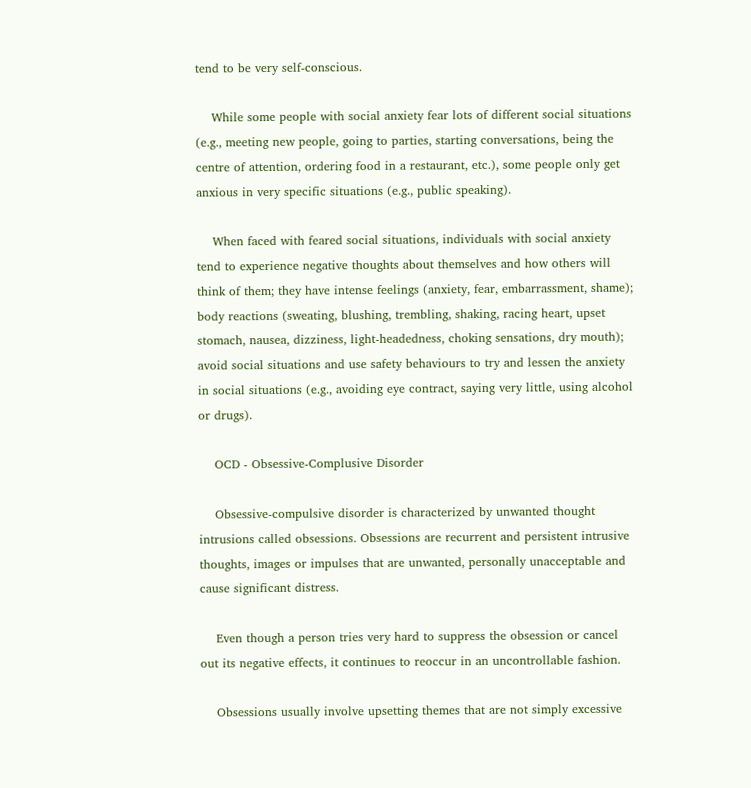tend to be very self-conscious.

    While some people with social anxiety fear lots of different social situations (e.g., meeting new people, going to parties, starting conversations, being the centre of attention, ordering food in a restaurant, etc.), some people only get anxious in very specific situations (e.g., public speaking).

    When faced with feared social situations, individuals with social anxiety tend to experience negative thoughts about themselves and how others will think of them; they have intense feelings (anxiety, fear, embarrassment, shame); body reactions (sweating, blushing, trembling, shaking, racing heart, upset stomach, nausea, dizziness, light-headedness, choking sensations, dry mouth); avoid social situations and use safety behaviours to try and lessen the anxiety in social situations (e.g., avoiding eye contract, saying very little, using alcohol or drugs).

    OCD - Obsessive-Complusive Disorder

    Obsessive-compulsive disorder is characterized by unwanted thought intrusions called obsessions. Obsessions are recurrent and persistent intrusive thoughts, images or impulses that are unwanted, personally unacceptable and cause significant distress.

    Even though a person tries very hard to suppress the obsession or cancel out its negative effects, it continues to reoccur in an uncontrollable fashion.

    Obsessions usually involve upsetting themes that are not simply excessive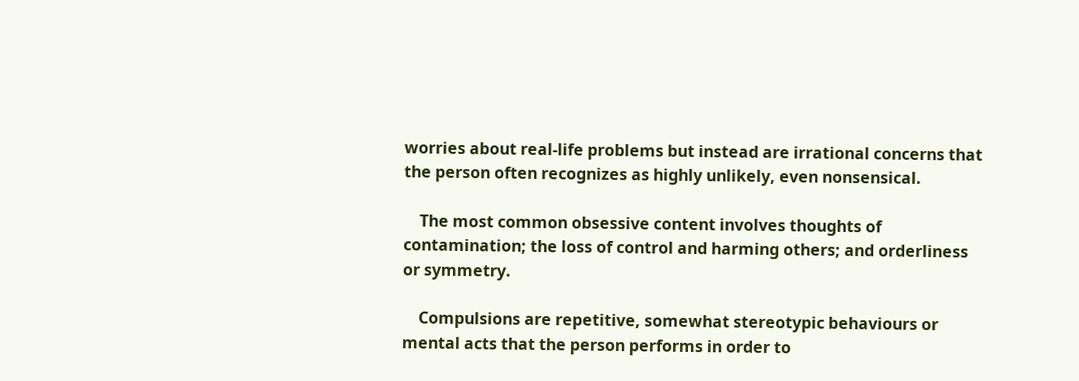worries about real-life problems but instead are irrational concerns that the person often recognizes as highly unlikely, even nonsensical.

    The most common obsessive content involves thoughts of contamination; the loss of control and harming others; and orderliness or symmetry.

    Compulsions are repetitive, somewhat stereotypic behaviours or mental acts that the person performs in order to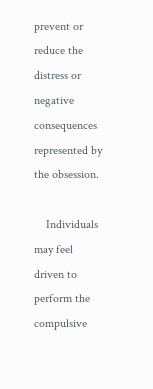prevent or reduce the distress or negative consequences represented by the obsession.

    Individuals may feel driven to perform the compulsive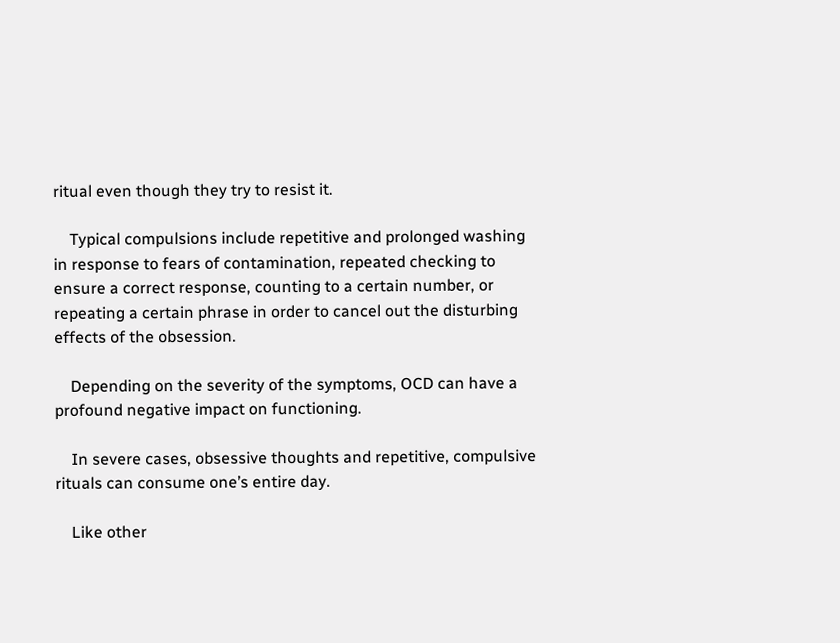ritual even though they try to resist it.

    Typical compulsions include repetitive and prolonged washing in response to fears of contamination, repeated checking to ensure a correct response, counting to a certain number, or repeating a certain phrase in order to cancel out the disturbing effects of the obsession.

    Depending on the severity of the symptoms, OCD can have a profound negative impact on functioning.

    In severe cases, obsessive thoughts and repetitive, compulsive rituals can consume one’s entire day.

    Like other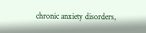chronic anxiety disorders,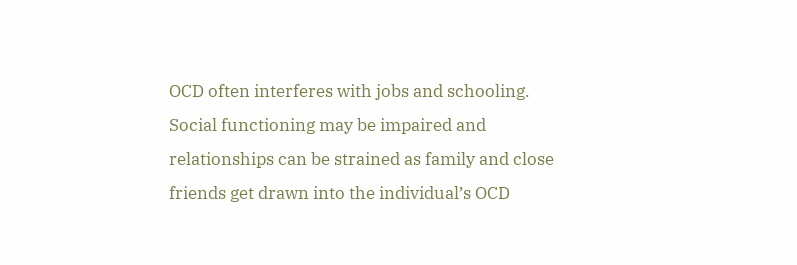OCD often interferes with jobs and schooling. Social functioning may be impaired and relationships can be strained as family and close friends get drawn into the individual’s OCD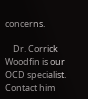concerns.

    Dr. Corrick Woodfin is our OCD specialist. Contact him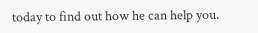today to find out how he can help you.